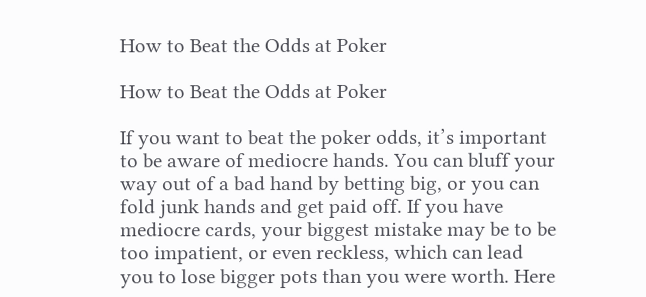How to Beat the Odds at Poker

How to Beat the Odds at Poker

If you want to beat the poker odds, it’s important to be aware of mediocre hands. You can bluff your way out of a bad hand by betting big, or you can fold junk hands and get paid off. If you have mediocre cards, your biggest mistake may be to be too impatient, or even reckless, which can lead you to lose bigger pots than you were worth. Here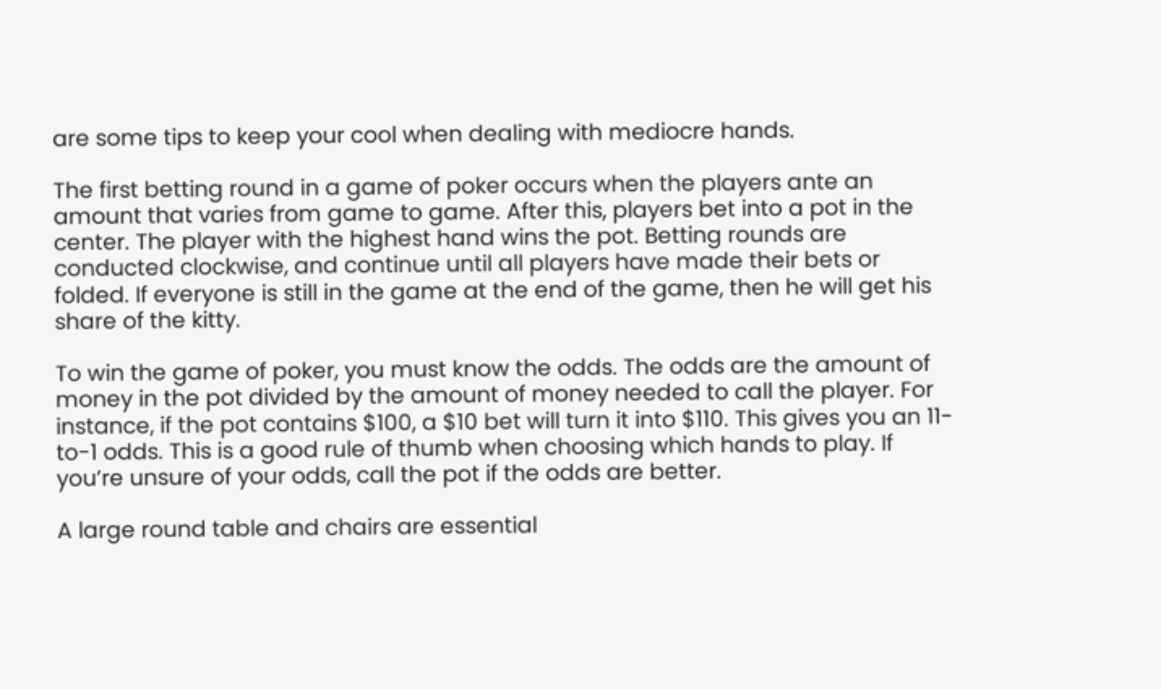are some tips to keep your cool when dealing with mediocre hands.

The first betting round in a game of poker occurs when the players ante an amount that varies from game to game. After this, players bet into a pot in the center. The player with the highest hand wins the pot. Betting rounds are conducted clockwise, and continue until all players have made their bets or folded. If everyone is still in the game at the end of the game, then he will get his share of the kitty.

To win the game of poker, you must know the odds. The odds are the amount of money in the pot divided by the amount of money needed to call the player. For instance, if the pot contains $100, a $10 bet will turn it into $110. This gives you an 11-to-1 odds. This is a good rule of thumb when choosing which hands to play. If you’re unsure of your odds, call the pot if the odds are better.

A large round table and chairs are essential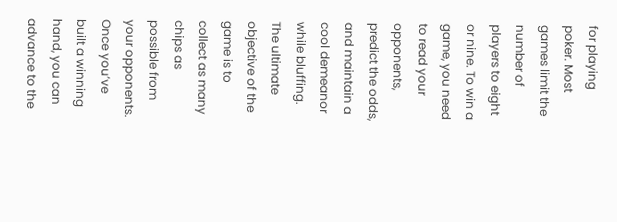for playing poker. Most games limit the number of players to eight or nine. To win a game, you need to read your opponents, predict the odds, and maintain a cool demeanor while bluffing. The ultimate objective of the game is to collect as many chips as possible from your opponents. Once you’ve built a winning hand, you can advance to the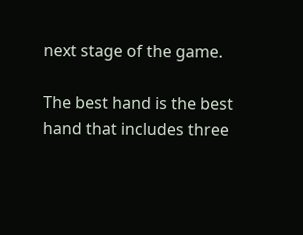next stage of the game.

The best hand is the best hand that includes three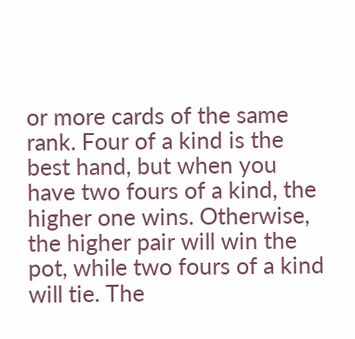or more cards of the same rank. Four of a kind is the best hand, but when you have two fours of a kind, the higher one wins. Otherwise, the higher pair will win the pot, while two fours of a kind will tie. The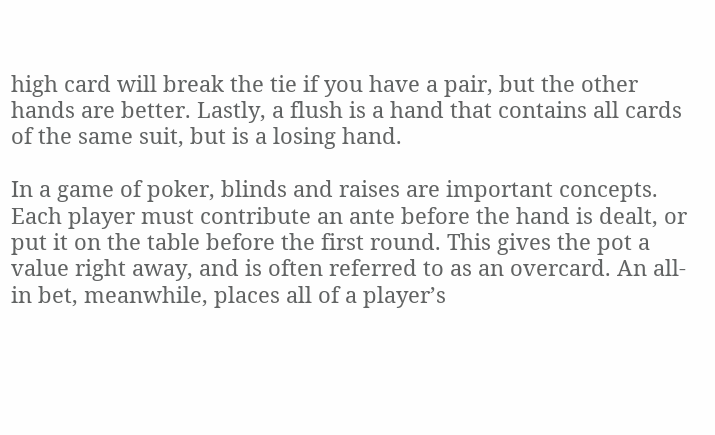high card will break the tie if you have a pair, but the other hands are better. Lastly, a flush is a hand that contains all cards of the same suit, but is a losing hand.

In a game of poker, blinds and raises are important concepts. Each player must contribute an ante before the hand is dealt, or put it on the table before the first round. This gives the pot a value right away, and is often referred to as an overcard. An all-in bet, meanwhile, places all of a player’s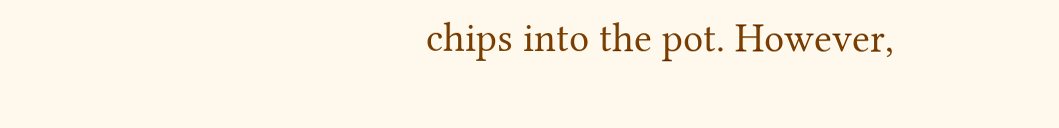chips into the pot. However,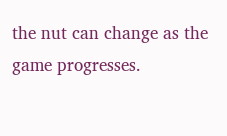the nut can change as the game progresses.